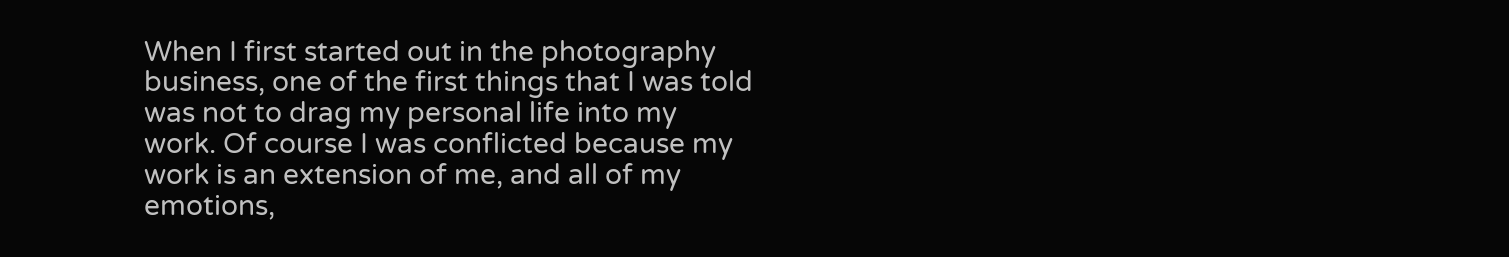When I first started out in the photography business, one of the first things that I was told was not to drag my personal life into my work. Of course I was conflicted because my work is an extension of me, and all of my emotions,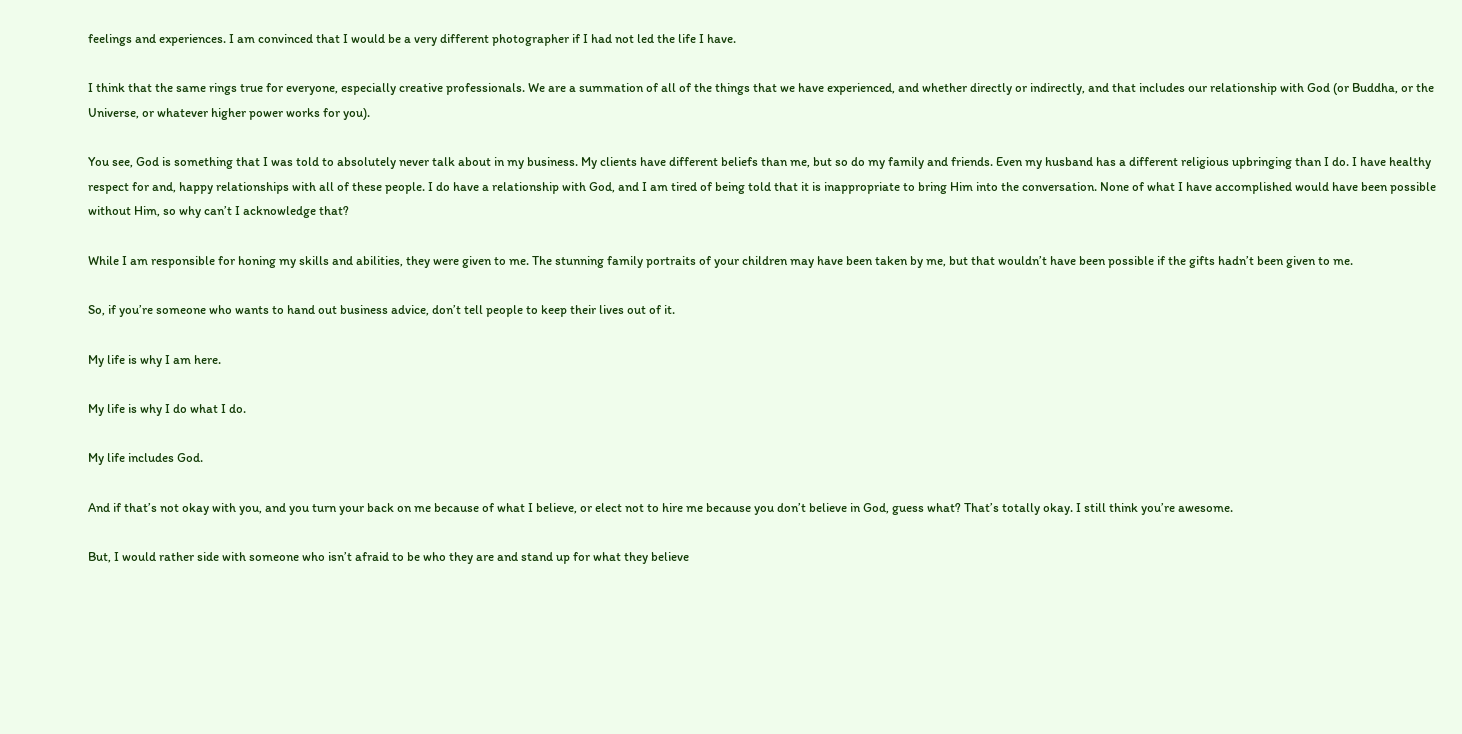feelings and experiences. I am convinced that I would be a very different photographer if I had not led the life I have.

I think that the same rings true for everyone, especially creative professionals. We are a summation of all of the things that we have experienced, and whether directly or indirectly, and that includes our relationship with God (or Buddha, or the Universe, or whatever higher power works for you).

You see, God is something that I was told to absolutely never talk about in my business. My clients have different beliefs than me, but so do my family and friends. Even my husband has a different religious upbringing than I do. I have healthy respect for and, happy relationships with all of these people. I do have a relationship with God, and I am tired of being told that it is inappropriate to bring Him into the conversation. None of what I have accomplished would have been possible without Him, so why can’t I acknowledge that?

While I am responsible for honing my skills and abilities, they were given to me. The stunning family portraits of your children may have been taken by me, but that wouldn’t have been possible if the gifts hadn’t been given to me.

So, if you’re someone who wants to hand out business advice, don’t tell people to keep their lives out of it.

My life is why I am here.

My life is why I do what I do.

My life includes God.

And if that’s not okay with you, and you turn your back on me because of what I believe, or elect not to hire me because you don’t believe in God, guess what? That’s totally okay. I still think you’re awesome.

But, I would rather side with someone who isn’t afraid to be who they are and stand up for what they believe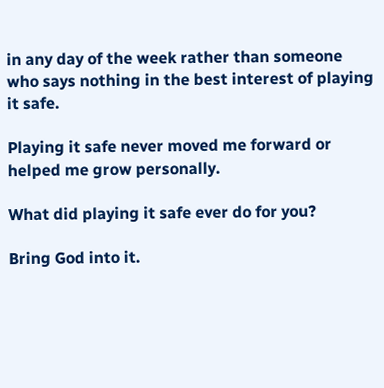in any day of the week rather than someone who says nothing in the best interest of playing it safe.

Playing it safe never moved me forward or helped me grow personally.

What did playing it safe ever do for you?

Bring God into it.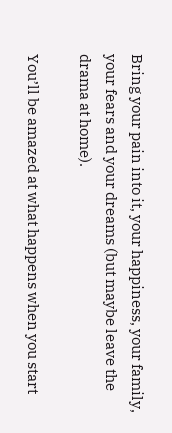Bring your pain into it, your happiness, your family, your fears and your dreams (but maybe leave the drama at home).

You’ll be amazed at what happens when you start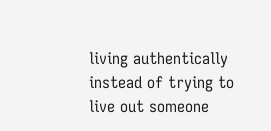living authentically instead of trying to live out someone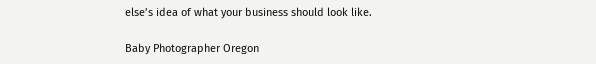else’s idea of what your business should look like.

Baby Photographer Oregon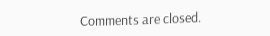Comments are closed.